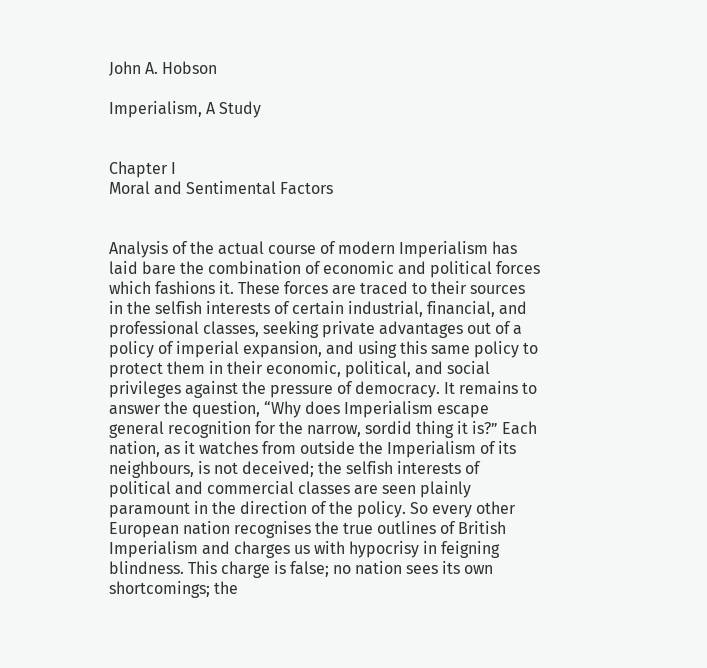John A. Hobson

Imperialism, A Study


Chapter I
Moral and Sentimental Factors


Analysis of the actual course of modern Imperialism has laid bare the combination of economic and political forces which fashions it. These forces are traced to their sources in the selfish interests of certain industrial, financial, and professional classes, seeking private advantages out of a policy of imperial expansion, and using this same policy to protect them in their economic, political, and social privileges against the pressure of democracy. It remains to answer the question, “Why does Imperialism escape general recognition for the narrow, sordid thing it is?” Each nation, as it watches from outside the Imperialism of its neighbours, is not deceived; the selfish interests of political and commercial classes are seen plainly paramount in the direction of the policy. So every other European nation recognises the true outlines of British Imperialism and charges us with hypocrisy in feigning blindness. This charge is false; no nation sees its own shortcomings; the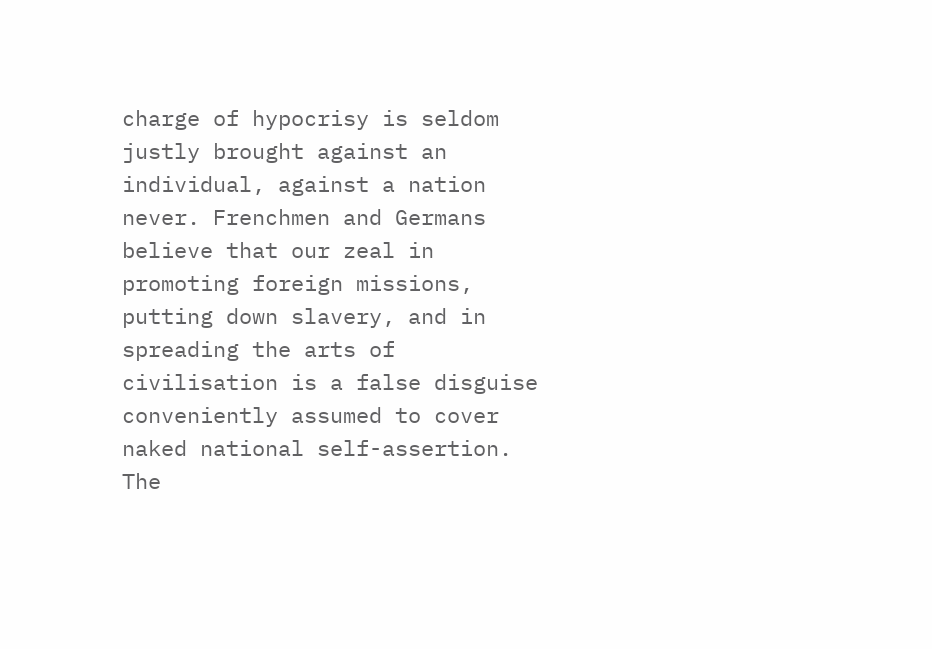charge of hypocrisy is seldom justly brought against an individual, against a nation never. Frenchmen and Germans believe that our zeal in promoting foreign missions, putting down slavery, and in spreading the arts of civilisation is a false disguise conveniently assumed to cover naked national self-assertion. The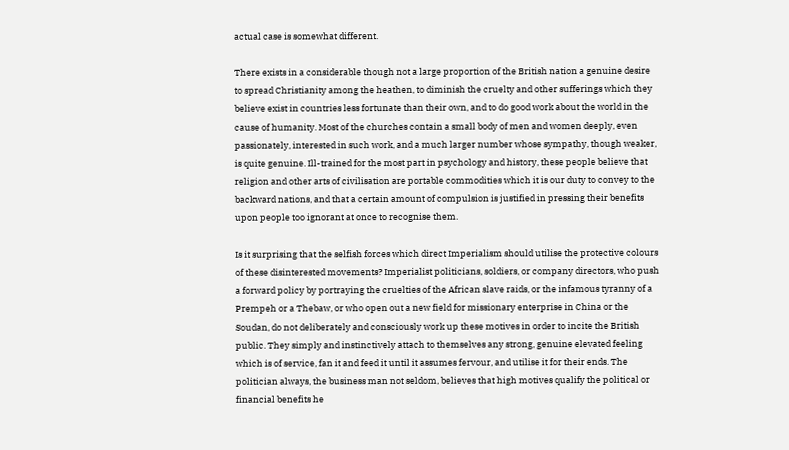actual case is somewhat different.

There exists in a considerable though not a large proportion of the British nation a genuine desire to spread Christianity among the heathen, to diminish the cruelty and other sufferings which they believe exist in countries less fortunate than their own, and to do good work about the world in the cause of humanity. Most of the churches contain a small body of men and women deeply, even passionately, interested in such work, and a much larger number whose sympathy, though weaker, is quite genuine. Ill-trained for the most part in psychology and history, these people believe that religion and other arts of civilisation are portable commodities which it is our duty to convey to the backward nations, and that a certain amount of compulsion is justified in pressing their benefits upon people too ignorant at once to recognise them.

Is it surprising that the selfish forces which direct Imperialism should utilise the protective colours of these disinterested movements? Imperialist politicians, soldiers, or company directors, who push a forward policy by portraying the cruelties of the African slave raids, or the infamous tyranny of a Prempeh or a Thebaw, or who open out a new field for missionary enterprise in China or the Soudan, do not deliberately and consciously work up these motives in order to incite the British public. They simply and instinctively attach to themselves any strong, genuine elevated feeling which is of service, fan it and feed it until it assumes fervour, and utilise it for their ends. The politician always, the business man not seldom, believes that high motives qualify the political or financial benefits he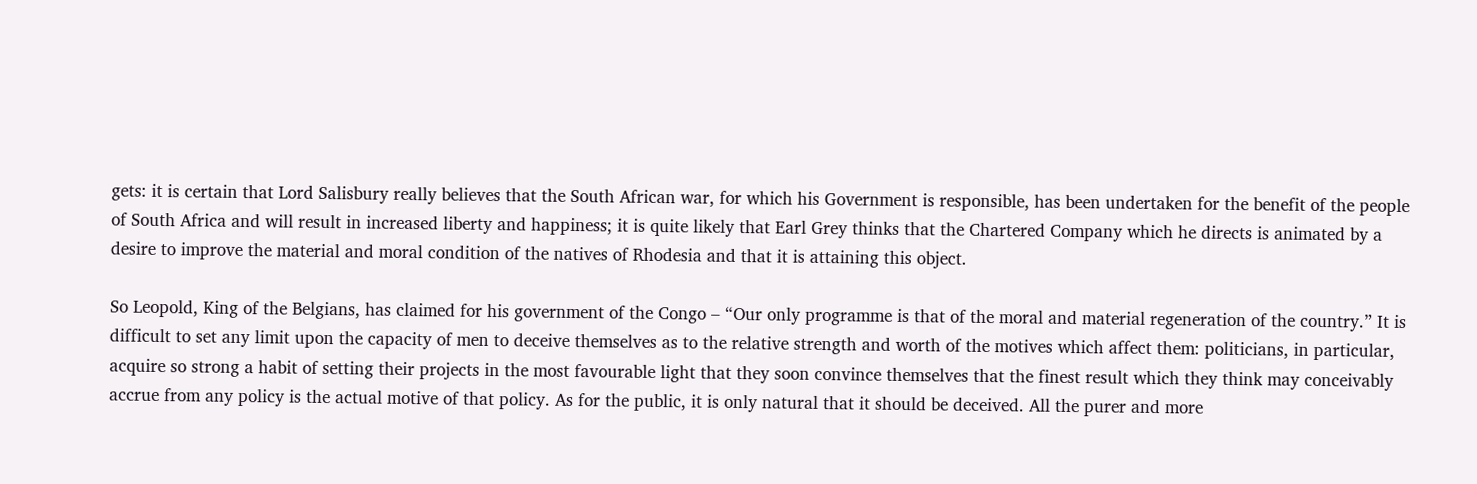gets: it is certain that Lord Salisbury really believes that the South African war, for which his Government is responsible, has been undertaken for the benefit of the people of South Africa and will result in increased liberty and happiness; it is quite likely that Earl Grey thinks that the Chartered Company which he directs is animated by a desire to improve the material and moral condition of the natives of Rhodesia and that it is attaining this object.

So Leopold, King of the Belgians, has claimed for his government of the Congo – “Our only programme is that of the moral and material regeneration of the country.” It is difficult to set any limit upon the capacity of men to deceive themselves as to the relative strength and worth of the motives which affect them: politicians, in particular, acquire so strong a habit of setting their projects in the most favourable light that they soon convince themselves that the finest result which they think may conceivably accrue from any policy is the actual motive of that policy. As for the public, it is only natural that it should be deceived. All the purer and more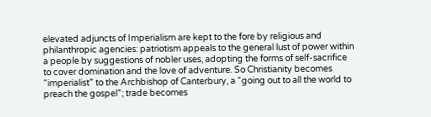elevated adjuncts of Imperialism are kept to the fore by religious and philanthropic agencies: patriotism appeals to the general lust of power within a people by suggestions of nobler uses, adopting the forms of self-sacrifice to cover domination and the love of adventure. So Christianity becomes “imperialist” to the Archbishop of Canterbury, a “going out to all the world to preach the gospel”; trade becomes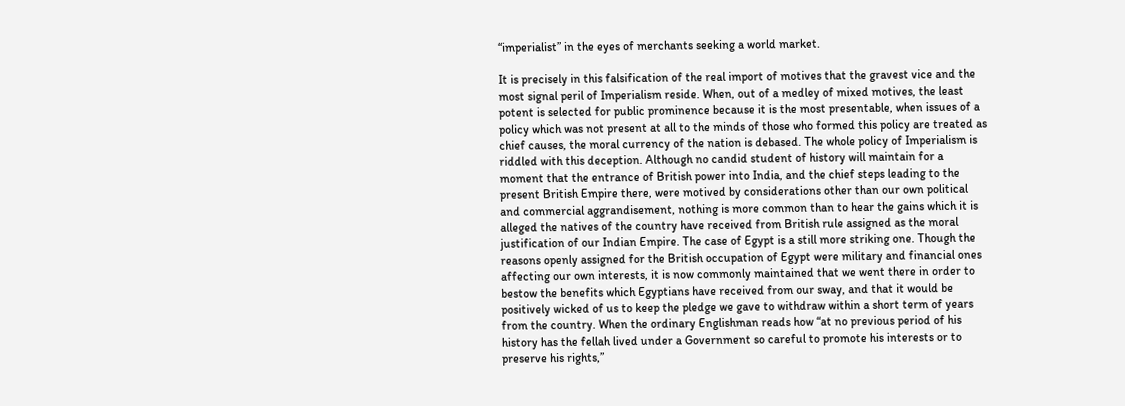“imperialist” in the eyes of merchants seeking a world market.

It is precisely in this falsification of the real import of motives that the gravest vice and the most signal peril of Imperialism reside. When, out of a medley of mixed motives, the least potent is selected for public prominence because it is the most presentable, when issues of a policy which was not present at all to the minds of those who formed this policy are treated as chief causes, the moral currency of the nation is debased. The whole policy of Imperialism is riddled with this deception. Although no candid student of history will maintain for a moment that the entrance of British power into India, and the chief steps leading to the present British Empire there, were motived by considerations other than our own political and commercial aggrandisement, nothing is more common than to hear the gains which it is alleged the natives of the country have received from British rule assigned as the moral justification of our Indian Empire. The case of Egypt is a still more striking one. Though the reasons openly assigned for the British occupation of Egypt were military and financial ones affecting our own interests, it is now commonly maintained that we went there in order to bestow the benefits which Egyptians have received from our sway, and that it would be positively wicked of us to keep the pledge we gave to withdraw within a short term of years from the country. When the ordinary Englishman reads how “at no previous period of his history has the fellah lived under a Government so careful to promote his interests or to preserve his rights,”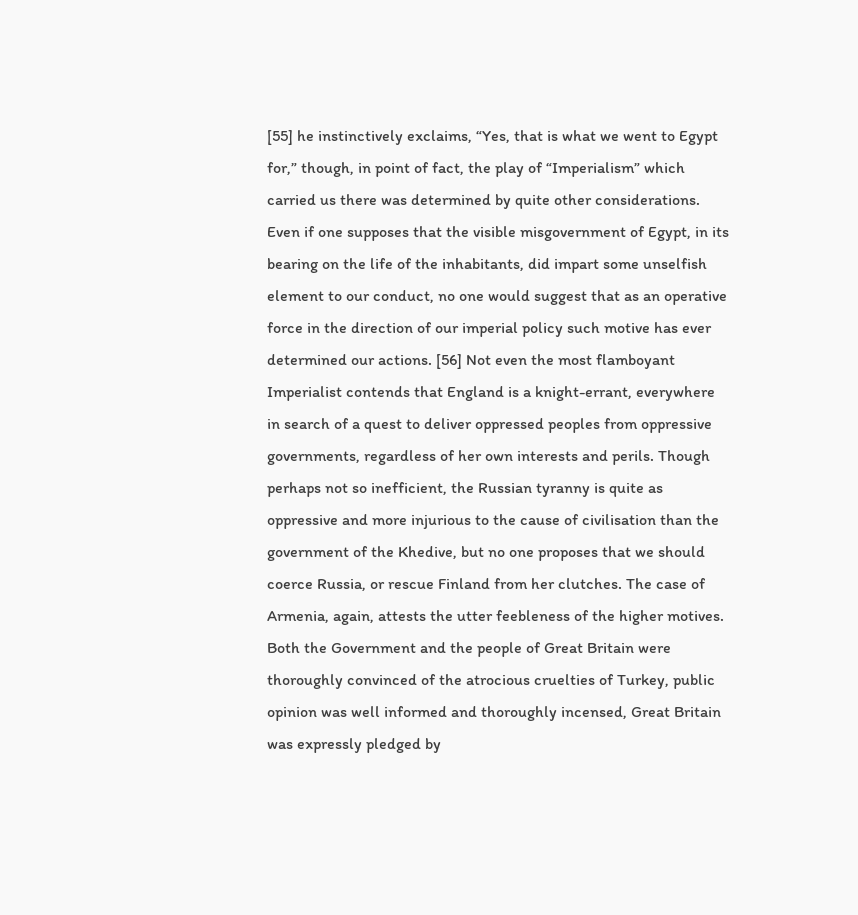[55] he instinctively exclaims, “Yes, that is what we went to Egypt for,” though, in point of fact, the play of “Imperialism” which carried us there was determined by quite other considerations. Even if one supposes that the visible misgovernment of Egypt, in its bearing on the life of the inhabitants, did impart some unselfish element to our conduct, no one would suggest that as an operative force in the direction of our imperial policy such motive has ever determined our actions. [56] Not even the most flamboyant Imperialist contends that England is a knight-errant, everywhere in search of a quest to deliver oppressed peoples from oppressive governments, regardless of her own interests and perils. Though perhaps not so inefficient, the Russian tyranny is quite as oppressive and more injurious to the cause of civilisation than the government of the Khedive, but no one proposes that we should coerce Russia, or rescue Finland from her clutches. The case of Armenia, again, attests the utter feebleness of the higher motives. Both the Government and the people of Great Britain were thoroughly convinced of the atrocious cruelties of Turkey, public opinion was well informed and thoroughly incensed, Great Britain was expressly pledged by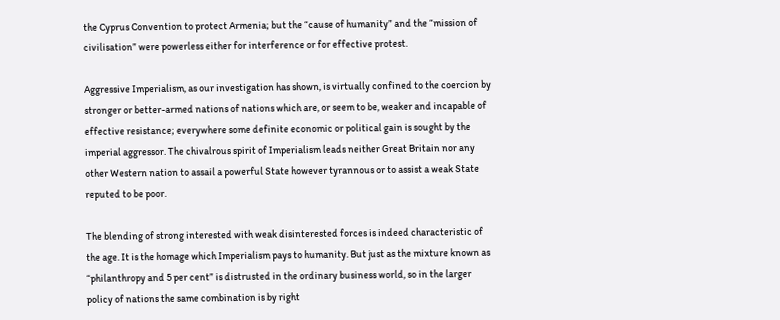the Cyprus Convention to protect Armenia; but the “cause of humanity” and the “mission of civilisation” were powerless either for interference or for effective protest.

Aggressive Imperialism, as our investigation has shown, is virtually confined to the coercion by stronger or better-armed nations of nations which are, or seem to be, weaker and incapable of effective resistance; everywhere some definite economic or political gain is sought by the imperial aggressor. The chivalrous spirit of Imperialism leads neither Great Britain nor any other Western nation to assail a powerful State however tyrannous or to assist a weak State reputed to be poor.

The blending of strong interested with weak disinterested forces is indeed characteristic of the age. It is the homage which Imperialism pays to humanity. But just as the mixture known as “philanthropy and 5 per cent” is distrusted in the ordinary business world, so in the larger policy of nations the same combination is by right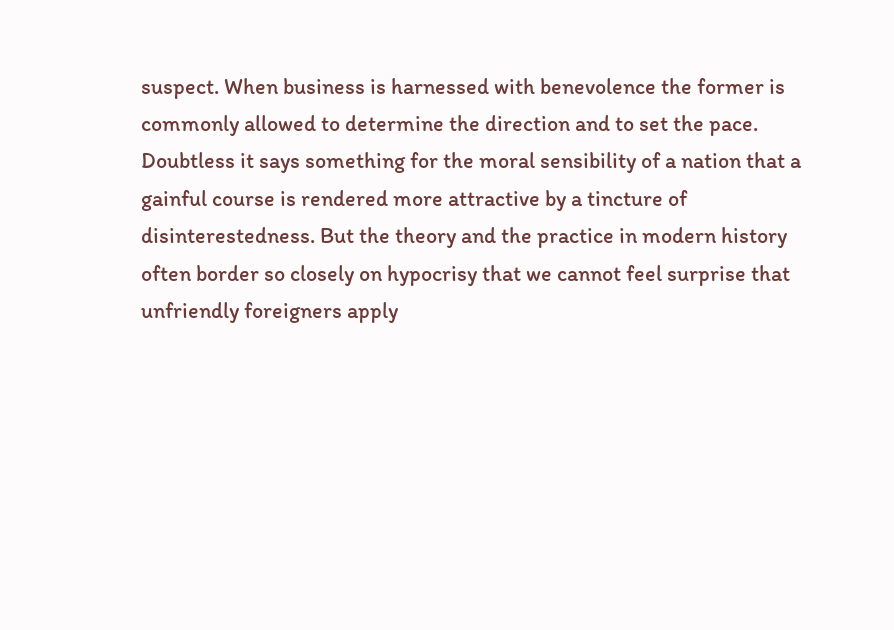suspect. When business is harnessed with benevolence the former is commonly allowed to determine the direction and to set the pace. Doubtless it says something for the moral sensibility of a nation that a gainful course is rendered more attractive by a tincture of disinterestedness. But the theory and the practice in modern history often border so closely on hypocrisy that we cannot feel surprise that unfriendly foreigners apply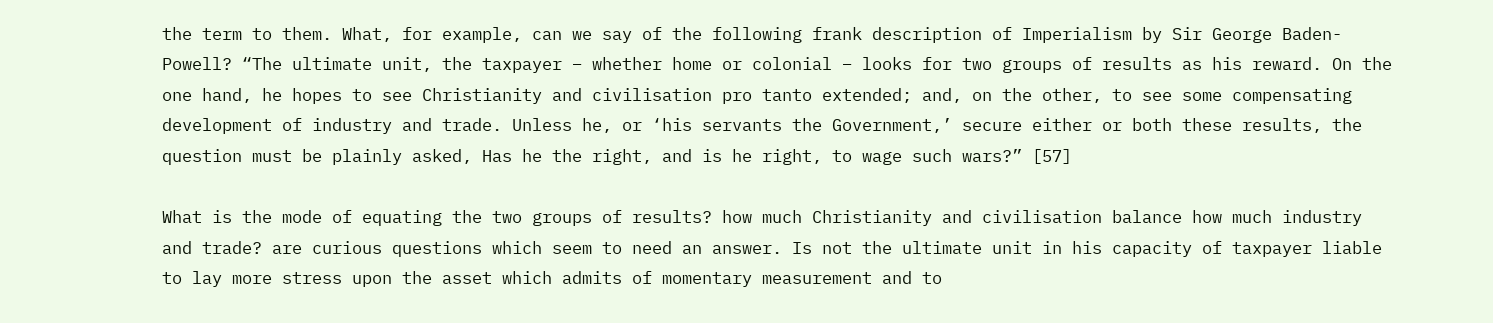the term to them. What, for example, can we say of the following frank description of Imperialism by Sir George Baden-Powell? “The ultimate unit, the taxpayer – whether home or colonial – looks for two groups of results as his reward. On the one hand, he hopes to see Christianity and civilisation pro tanto extended; and, on the other, to see some compensating development of industry and trade. Unless he, or ‘his servants the Government,’ secure either or both these results, the question must be plainly asked, Has he the right, and is he right, to wage such wars?” [57]

What is the mode of equating the two groups of results? how much Christianity and civilisation balance how much industry and trade? are curious questions which seem to need an answer. Is not the ultimate unit in his capacity of taxpayer liable to lay more stress upon the asset which admits of momentary measurement and to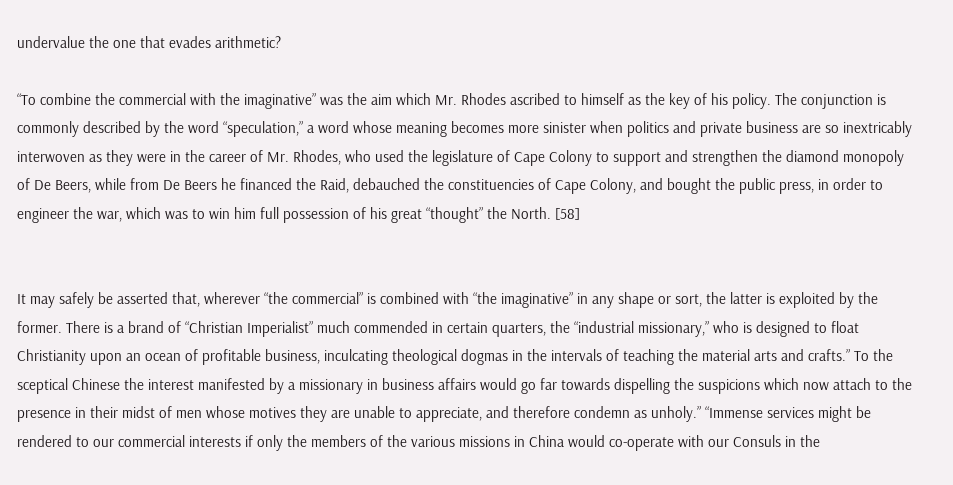undervalue the one that evades arithmetic?

“To combine the commercial with the imaginative” was the aim which Mr. Rhodes ascribed to himself as the key of his policy. The conjunction is commonly described by the word “speculation,” a word whose meaning becomes more sinister when politics and private business are so inextricably interwoven as they were in the career of Mr. Rhodes, who used the legislature of Cape Colony to support and strengthen the diamond monopoly of De Beers, while from De Beers he financed the Raid, debauched the constituencies of Cape Colony, and bought the public press, in order to engineer the war, which was to win him full possession of his great “thought” the North. [58]


It may safely be asserted that, wherever “the commercial” is combined with “the imaginative” in any shape or sort, the latter is exploited by the former. There is a brand of “Christian Imperialist” much commended in certain quarters, the “industrial missionary,” who is designed to float Christianity upon an ocean of profitable business, inculcating theological dogmas in the intervals of teaching the material arts and crafts.” To the sceptical Chinese the interest manifested by a missionary in business affairs would go far towards dispelling the suspicions which now attach to the presence in their midst of men whose motives they are unable to appreciate, and therefore condemn as unholy.” “Immense services might be rendered to our commercial interests if only the members of the various missions in China would co-operate with our Consuls in the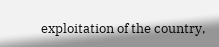exploitation of the country,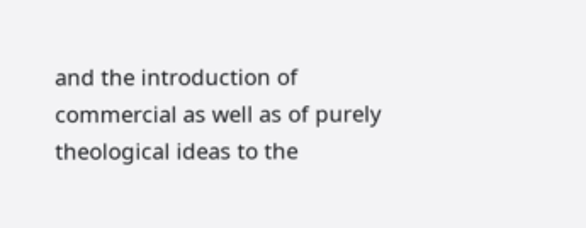and the introduction of commercial as well as of purely theological ideas to the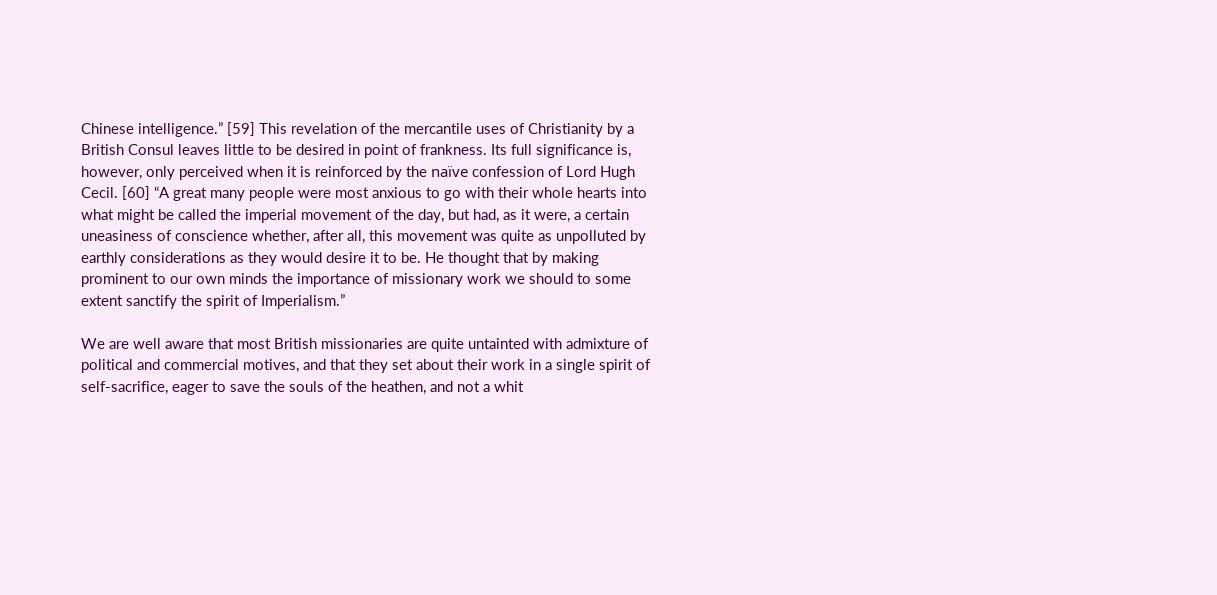Chinese intelligence.” [59] This revelation of the mercantile uses of Christianity by a British Consul leaves little to be desired in point of frankness. Its full significance is, however, only perceived when it is reinforced by the naïve confession of Lord Hugh Cecil. [60] “A great many people were most anxious to go with their whole hearts into what might be called the imperial movement of the day, but had, as it were, a certain uneasiness of conscience whether, after all, this movement was quite as unpolluted by earthly considerations as they would desire it to be. He thought that by making prominent to our own minds the importance of missionary work we should to some extent sanctify the spirit of Imperialism.”

We are well aware that most British missionaries are quite untainted with admixture of political and commercial motives, and that they set about their work in a single spirit of self-sacrifice, eager to save the souls of the heathen, and not a whit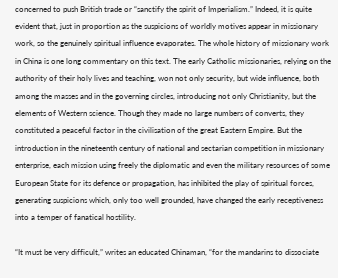concerned to push British trade or “sanctify the spirit of Imperialism.” Indeed, it is quite evident that, just in proportion as the suspicions of worldly motives appear in missionary work, so the genuinely spiritual influence evaporates. The whole history of missionary work in China is one long commentary on this text. The early Catholic missionaries, relying on the authority of their holy lives and teaching, won not only security, but wide influence, both among the masses and in the governing circles, introducing not only Christianity, but the elements of Western science. Though they made no large numbers of converts, they constituted a peaceful factor in the civilisation of the great Eastern Empire. But the introduction in the nineteenth century of national and sectarian competition in missionary enterprise, each mission using freely the diplomatic and even the military resources of some European State for its defence or propagation, has inhibited the play of spiritual forces, generating suspicions which, only too well grounded, have changed the early receptiveness into a temper of fanatical hostility.

“It must be very difficult,” writes an educated Chinaman, “for the mandarins to dissociate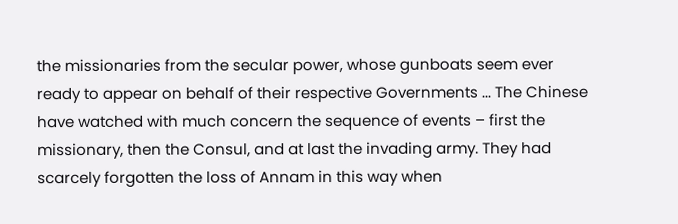the missionaries from the secular power, whose gunboats seem ever ready to appear on behalf of their respective Governments ... The Chinese have watched with much concern the sequence of events – first the missionary, then the Consul, and at last the invading army. They had scarcely forgotten the loss of Annam in this way when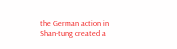the German action in Shan-tung created a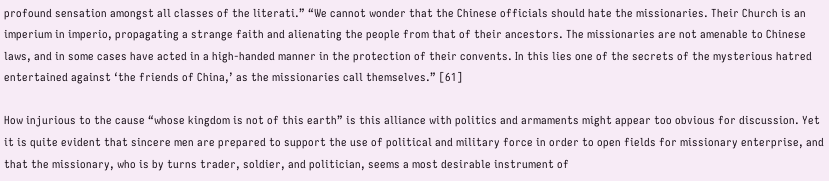profound sensation amongst all classes of the literati.” “We cannot wonder that the Chinese officials should hate the missionaries. Their Church is an imperium in imperio, propagating a strange faith and alienating the people from that of their ancestors. The missionaries are not amenable to Chinese laws, and in some cases have acted in a high-handed manner in the protection of their convents. In this lies one of the secrets of the mysterious hatred entertained against ‘the friends of China,’ as the missionaries call themselves.” [61]

How injurious to the cause “whose kingdom is not of this earth” is this alliance with politics and armaments might appear too obvious for discussion. Yet it is quite evident that sincere men are prepared to support the use of political and military force in order to open fields for missionary enterprise, and that the missionary, who is by turns trader, soldier, and politician, seems a most desirable instrument of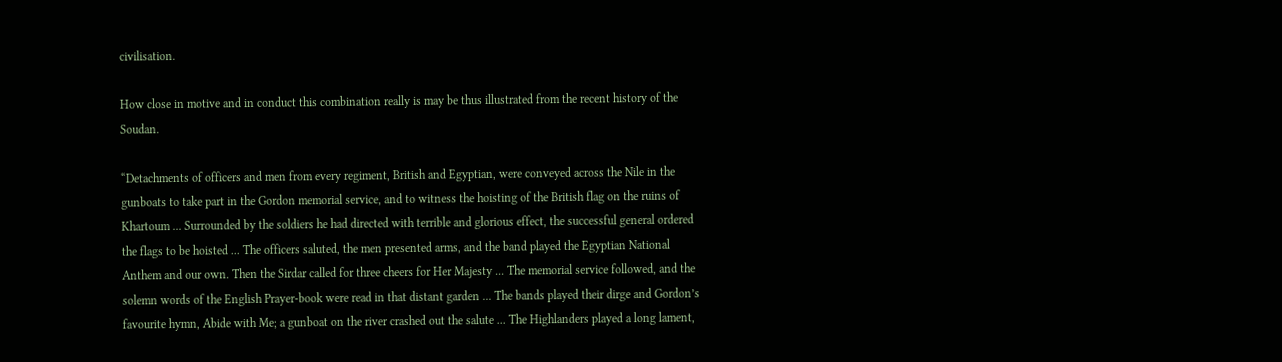civilisation.

How close in motive and in conduct this combination really is may be thus illustrated from the recent history of the Soudan.

“Detachments of officers and men from every regiment, British and Egyptian, were conveyed across the Nile in the gunboats to take part in the Gordon memorial service, and to witness the hoisting of the British flag on the ruins of Khartoum ... Surrounded by the soldiers he had directed with terrible and glorious effect, the successful general ordered the flags to be hoisted ... The officers saluted, the men presented arms, and the band played the Egyptian National Anthem and our own. Then the Sirdar called for three cheers for Her Majesty ... The memorial service followed, and the solemn words of the English Prayer-book were read in that distant garden ... The bands played their dirge and Gordon’s favourite hymn, Abide with Me; a gunboat on the river crashed out the salute ... The Highlanders played a long lament,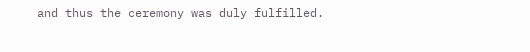and thus the ceremony was duly fulfilled.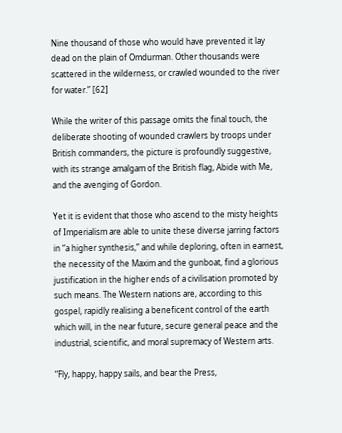Nine thousand of those who would have prevented it lay dead on the plain of Omdurman. Other thousands were scattered in the wilderness, or crawled wounded to the river for water.” [62]

While the writer of this passage omits the final touch, the deliberate shooting of wounded crawlers by troops under British commanders, the picture is profoundly suggestive, with its strange amalgam of the British flag, Abide with Me, and the avenging of Gordon.

Yet it is evident that those who ascend to the misty heights of Imperialism are able to unite these diverse jarring factors in “a higher synthesis,” and while deploring, often in earnest, the necessity of the Maxim and the gunboat, find a glorious justification in the higher ends of a civilisation promoted by such means. The Western nations are, according to this gospel, rapidly realising a beneficent control of the earth which will, in the near future, secure general peace and the industrial, scientific, and moral supremacy of Western arts.

“Fly, happy, happy sails, and bear the Press,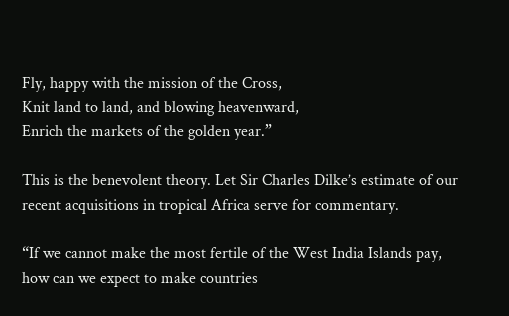Fly, happy with the mission of the Cross,
Knit land to land, and blowing heavenward,
Enrich the markets of the golden year.”

This is the benevolent theory. Let Sir Charles Dilke’s estimate of our recent acquisitions in tropical Africa serve for commentary.

“If we cannot make the most fertile of the West India Islands pay, how can we expect to make countries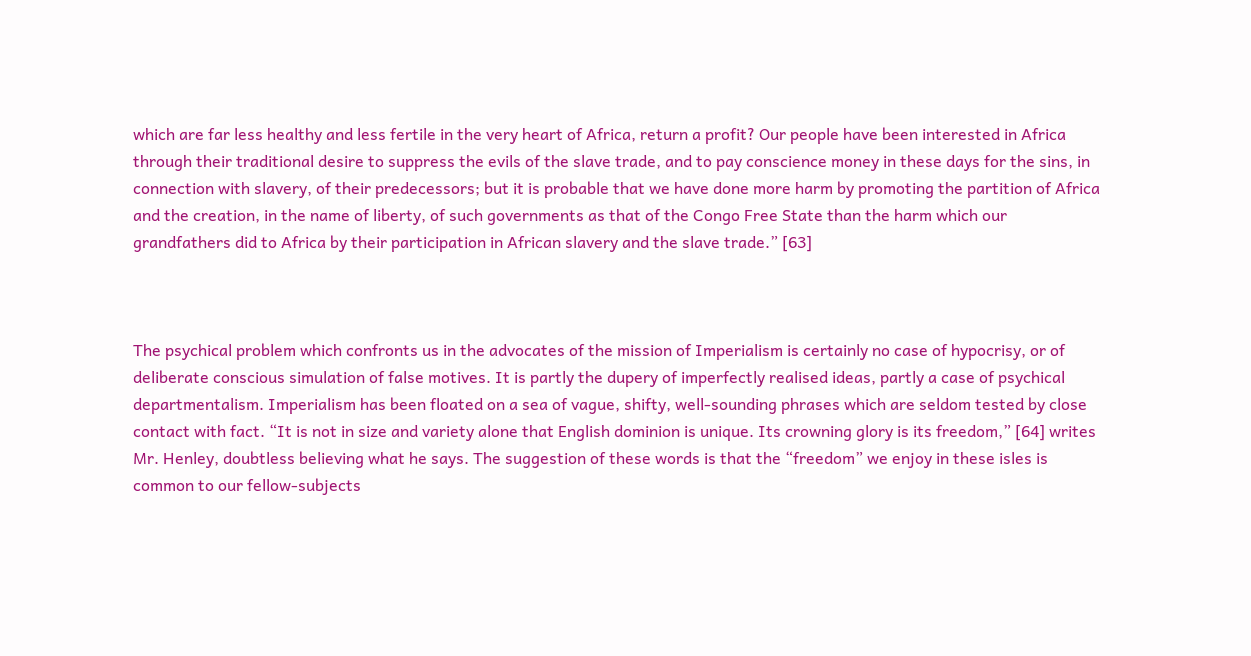which are far less healthy and less fertile in the very heart of Africa, return a profit? Our people have been interested in Africa through their traditional desire to suppress the evils of the slave trade, and to pay conscience money in these days for the sins, in connection with slavery, of their predecessors; but it is probable that we have done more harm by promoting the partition of Africa and the creation, in the name of liberty, of such governments as that of the Congo Free State than the harm which our grandfathers did to Africa by their participation in African slavery and the slave trade.” [63]



The psychical problem which confronts us in the advocates of the mission of Imperialism is certainly no case of hypocrisy, or of deliberate conscious simulation of false motives. It is partly the dupery of imperfectly realised ideas, partly a case of psychical departmentalism. Imperialism has been floated on a sea of vague, shifty, well-sounding phrases which are seldom tested by close contact with fact. “It is not in size and variety alone that English dominion is unique. Its crowning glory is its freedom,” [64] writes Mr. Henley, doubtless believing what he says. The suggestion of these words is that the “freedom” we enjoy in these isles is common to our fellow-subjects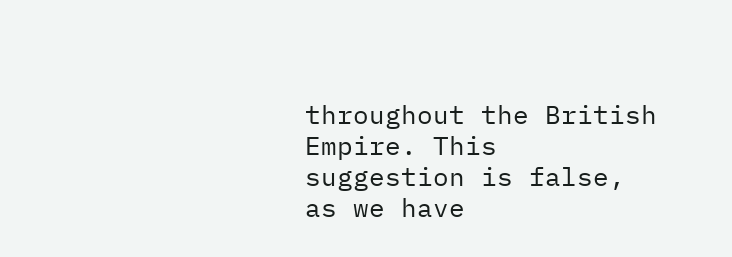throughout the British Empire. This suggestion is false, as we have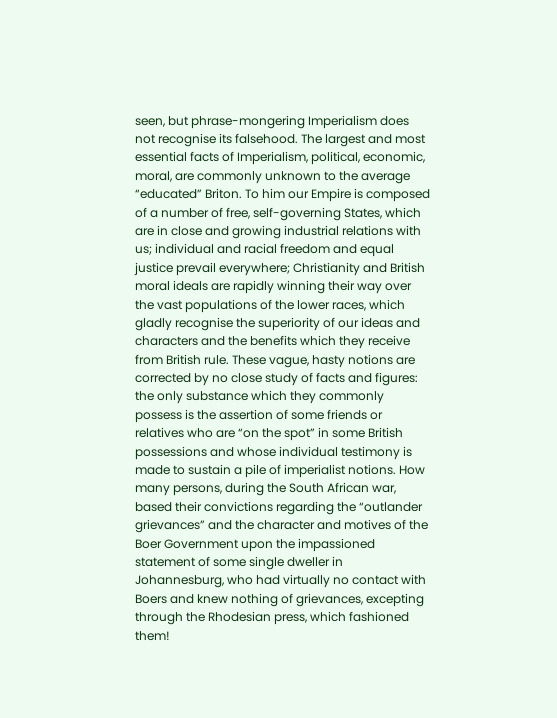seen, but phrase-mongering Imperialism does not recognise its falsehood. The largest and most essential facts of Imperialism, political, economic, moral, are commonly unknown to the average “educated” Briton. To him our Empire is composed of a number of free, self-governing States, which are in close and growing industrial relations with us; individual and racial freedom and equal justice prevail everywhere; Christianity and British moral ideals are rapidly winning their way over the vast populations of the lower races, which gladly recognise the superiority of our ideas and characters and the benefits which they receive from British rule. These vague, hasty notions are corrected by no close study of facts and figures: the only substance which they commonly possess is the assertion of some friends or relatives who are “on the spot” in some British possessions and whose individual testimony is made to sustain a pile of imperialist notions. How many persons, during the South African war, based their convictions regarding the “outlander grievances” and the character and motives of the Boer Government upon the impassioned statement of some single dweller in Johannesburg, who had virtually no contact with Boers and knew nothing of grievances, excepting through the Rhodesian press, which fashioned them!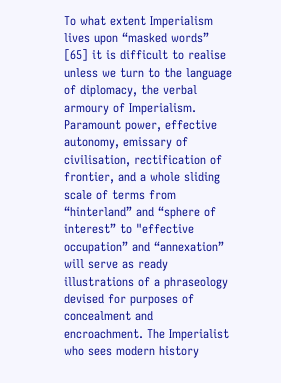To what extent Imperialism lives upon “masked words” [65] it is difficult to realise unless we turn to the language of diplomacy, the verbal armoury of Imperialism. Paramount power, effective autonomy, emissary of civilisation, rectification of frontier, and a whole sliding scale of terms from “hinterland” and “sphere of interest” to "effective occupation” and “annexation” will serve as ready illustrations of a phraseology devised for purposes of concealment and encroachment. The Imperialist who sees modern history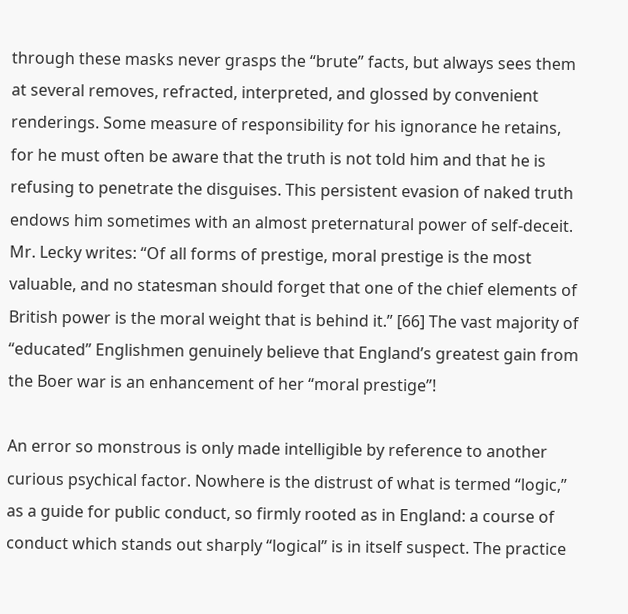through these masks never grasps the “brute” facts, but always sees them at several removes, refracted, interpreted, and glossed by convenient renderings. Some measure of responsibility for his ignorance he retains, for he must often be aware that the truth is not told him and that he is refusing to penetrate the disguises. This persistent evasion of naked truth endows him sometimes with an almost preternatural power of self-deceit. Mr. Lecky writes: “Of all forms of prestige, moral prestige is the most valuable, and no statesman should forget that one of the chief elements of British power is the moral weight that is behind it.” [66] The vast majority of “educated” Englishmen genuinely believe that England’s greatest gain from the Boer war is an enhancement of her “moral prestige”!

An error so monstrous is only made intelligible by reference to another curious psychical factor. Nowhere is the distrust of what is termed “logic,” as a guide for public conduct, so firmly rooted as in England: a course of conduct which stands out sharply “logical” is in itself suspect. The practice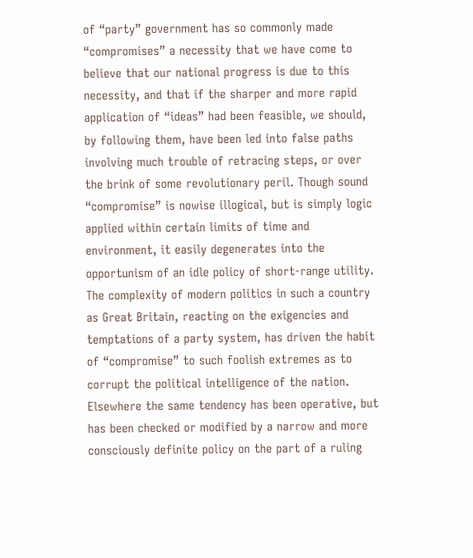of “party” government has so commonly made “compromises” a necessity that we have come to believe that our national progress is due to this necessity, and that if the sharper and more rapid application of “ideas” had been feasible, we should, by following them, have been led into false paths involving much trouble of retracing steps, or over the brink of some revolutionary peril. Though sound “compromise” is nowise illogical, but is simply logic applied within certain limits of time and environment, it easily degenerates into the opportunism of an idle policy of short-range utility. The complexity of modern politics in such a country as Great Britain, reacting on the exigencies and temptations of a party system, has driven the habit of “compromise” to such foolish extremes as to corrupt the political intelligence of the nation. Elsewhere the same tendency has been operative, but has been checked or modified by a narrow and more consciously definite policy on the part of a ruling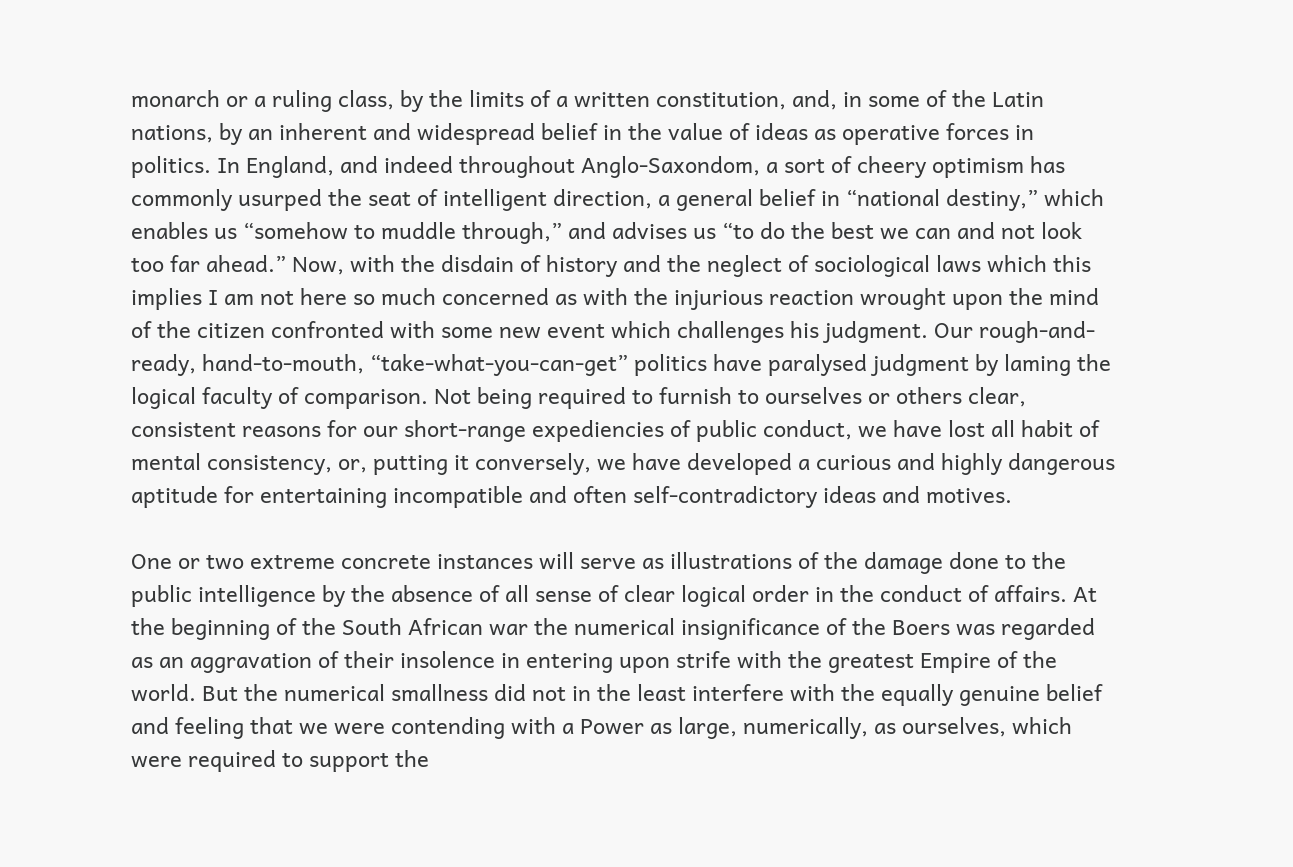monarch or a ruling class, by the limits of a written constitution, and, in some of the Latin nations, by an inherent and widespread belief in the value of ideas as operative forces in politics. In England, and indeed throughout Anglo-Saxondom, a sort of cheery optimism has commonly usurped the seat of intelligent direction, a general belief in “national destiny,” which enables us “somehow to muddle through,” and advises us “to do the best we can and not look too far ahead.” Now, with the disdain of history and the neglect of sociological laws which this implies I am not here so much concerned as with the injurious reaction wrought upon the mind of the citizen confronted with some new event which challenges his judgment. Our rough-and-ready, hand-to-mouth, “take-what-you-can-get” politics have paralysed judgment by laming the logical faculty of comparison. Not being required to furnish to ourselves or others clear, consistent reasons for our short-range expediencies of public conduct, we have lost all habit of mental consistency, or, putting it conversely, we have developed a curious and highly dangerous aptitude for entertaining incompatible and often self-contradictory ideas and motives.

One or two extreme concrete instances will serve as illustrations of the damage done to the public intelligence by the absence of all sense of clear logical order in the conduct of affairs. At the beginning of the South African war the numerical insignificance of the Boers was regarded as an aggravation of their insolence in entering upon strife with the greatest Empire of the world. But the numerical smallness did not in the least interfere with the equally genuine belief and feeling that we were contending with a Power as large, numerically, as ourselves, which were required to support the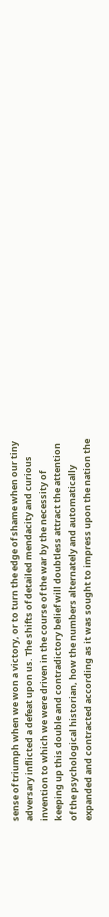sense of triumph when we won a victory, or to turn the edge of shame when our tiny adversary inflicted a defeat upon us. The shifts of detailed mendacity and curious invention to which we were driven in the course of the war by the necessity of keeping up this double and contradictory belief will doubtless attract the attention of the psychological historian, how the numbers alternately and automatically expanded and contracted according as it was sought to impress upon the nation the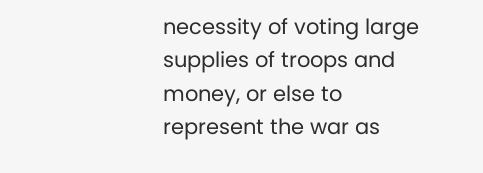necessity of voting large supplies of troops and money, or else to represent the war as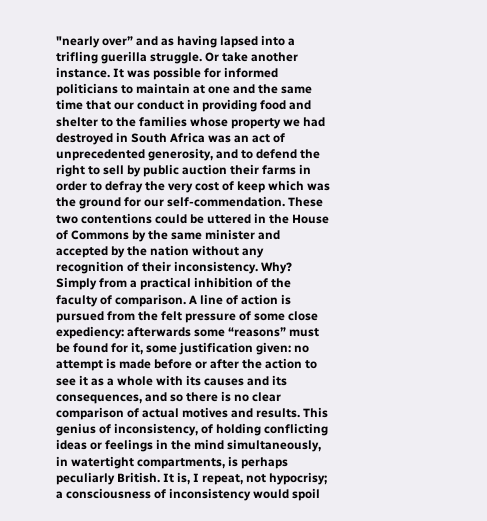"nearly over” and as having lapsed into a trifling guerilla struggle. Or take another instance. It was possible for informed politicians to maintain at one and the same time that our conduct in providing food and shelter to the families whose property we had destroyed in South Africa was an act of unprecedented generosity, and to defend the right to sell by public auction their farms in order to defray the very cost of keep which was the ground for our self-commendation. These two contentions could be uttered in the House of Commons by the same minister and accepted by the nation without any recognition of their inconsistency. Why? Simply from a practical inhibition of the faculty of comparison. A line of action is pursued from the felt pressure of some close expediency: afterwards some “reasons” must be found for it, some justification given: no attempt is made before or after the action to see it as a whole with its causes and its consequences, and so there is no clear comparison of actual motives and results. This genius of inconsistency, of holding conflicting ideas or feelings in the mind simultaneously, in watertight compartments, is perhaps peculiarly British. It is, I repeat, not hypocrisy; a consciousness of inconsistency would spoil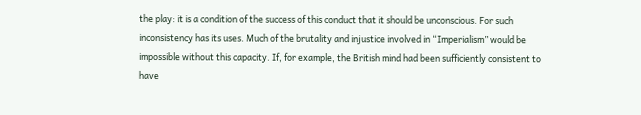the play: it is a condition of the success of this conduct that it should be unconscious. For such inconsistency has its uses. Much of the brutality and injustice involved in “Imperialism” would be impossible without this capacity. If, for example, the British mind had been sufficiently consistent to have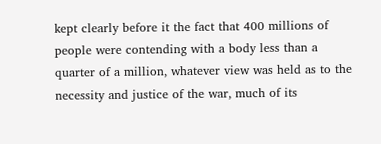kept clearly before it the fact that 400 millions of people were contending with a body less than a quarter of a million, whatever view was held as to the necessity and justice of the war, much of its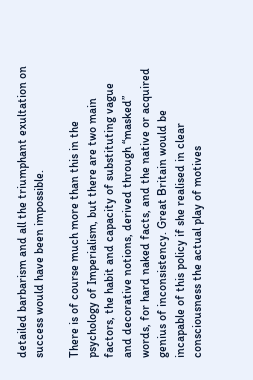detailed barbarism and all the triumphant exultation on success would have been impossible.

There is of course much more than this in the psychology of Imperialism, but there are two main factors, the habit and capacity of substituting vague and decorative notions, derived through “masked” words, for hard naked facts, and the native or acquired genius of inconsistency. Great Britain would be incapable of this policy if she realised in clear consciousness the actual play of motives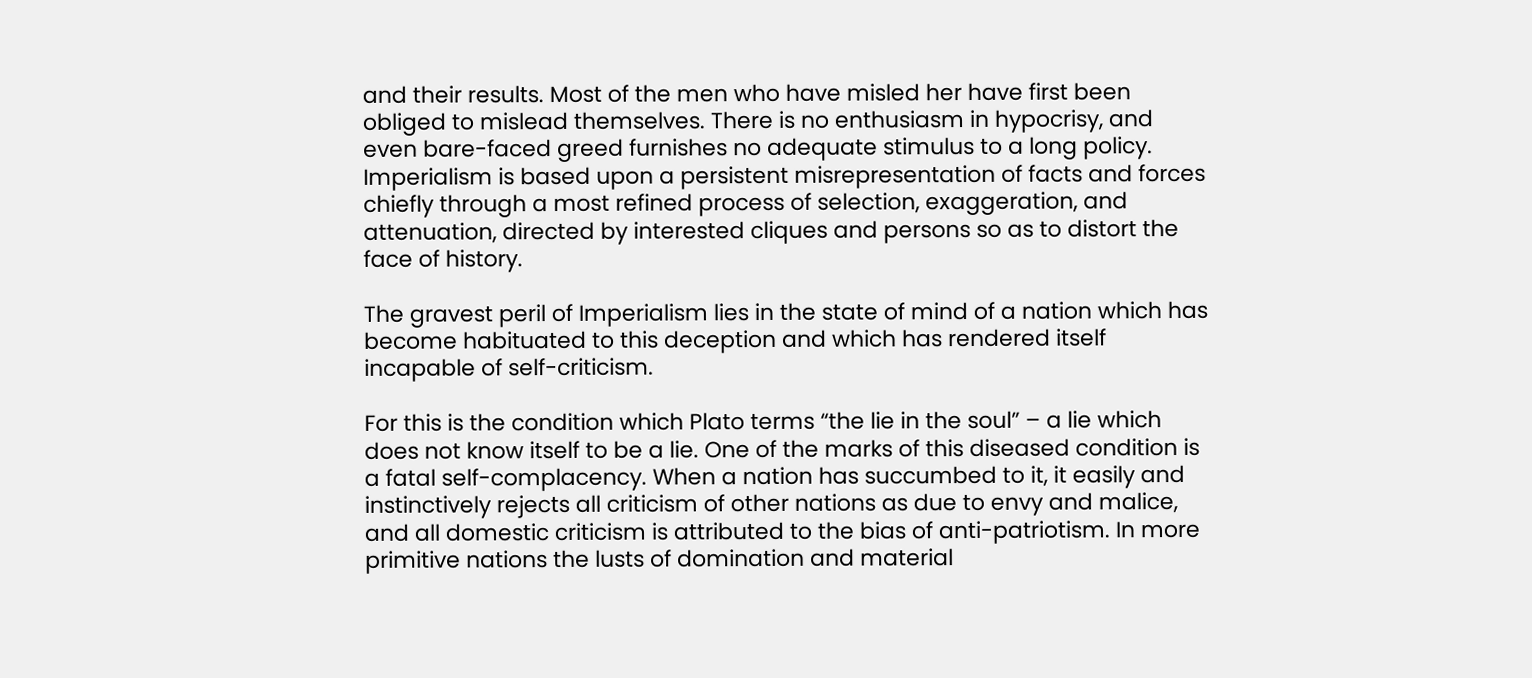and their results. Most of the men who have misled her have first been obliged to mislead themselves. There is no enthusiasm in hypocrisy, and even bare-faced greed furnishes no adequate stimulus to a long policy. Imperialism is based upon a persistent misrepresentation of facts and forces chiefly through a most refined process of selection, exaggeration, and attenuation, directed by interested cliques and persons so as to distort the face of history.

The gravest peril of Imperialism lies in the state of mind of a nation which has become habituated to this deception and which has rendered itself incapable of self-criticism.

For this is the condition which Plato terms “the lie in the soul” – a lie which does not know itself to be a lie. One of the marks of this diseased condition is a fatal self-complacency. When a nation has succumbed to it, it easily and instinctively rejects all criticism of other nations as due to envy and malice, and all domestic criticism is attributed to the bias of anti-patriotism. In more primitive nations the lusts of domination and material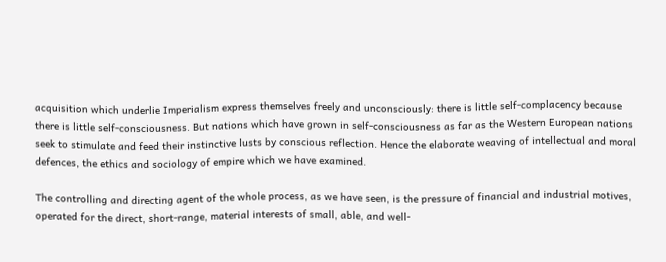acquisition which underlie Imperialism express themselves freely and unconsciously: there is little self-complacency because there is little self-consciousness. But nations which have grown in self-consciousness as far as the Western European nations seek to stimulate and feed their instinctive lusts by conscious reflection. Hence the elaborate weaving of intellectual and moral defences, the ethics and sociology of empire which we have examined.

The controlling and directing agent of the whole process, as we have seen, is the pressure of financial and industrial motives, operated for the direct, short-range, material interests of small, able, and well-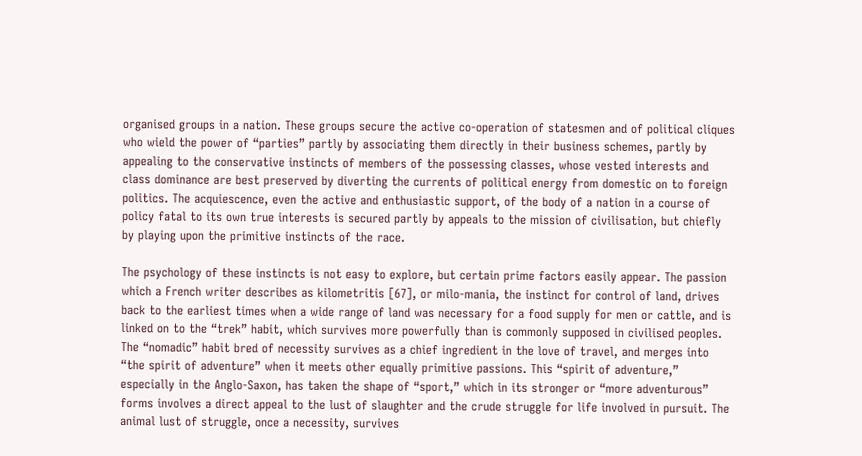organised groups in a nation. These groups secure the active co-operation of statesmen and of political cliques who wield the power of “parties” partly by associating them directly in their business schemes, partly by appealing to the conservative instincts of members of the possessing classes, whose vested interests and class dominance are best preserved by diverting the currents of political energy from domestic on to foreign politics. The acquiescence, even the active and enthusiastic support, of the body of a nation in a course of policy fatal to its own true interests is secured partly by appeals to the mission of civilisation, but chiefly by playing upon the primitive instincts of the race.

The psychology of these instincts is not easy to explore, but certain prime factors easily appear. The passion which a French writer describes as kilometritis [67], or milo-mania, the instinct for control of land, drives back to the earliest times when a wide range of land was necessary for a food supply for men or cattle, and is linked on to the “trek” habit, which survives more powerfully than is commonly supposed in civilised peoples. The “nomadic” habit bred of necessity survives as a chief ingredient in the love of travel, and merges into “the spirit of adventure” when it meets other equally primitive passions. This “spirit of adventure,” especially in the Anglo-Saxon, has taken the shape of “sport,” which in its stronger or “more adventurous” forms involves a direct appeal to the lust of slaughter and the crude struggle for life involved in pursuit. The animal lust of struggle, once a necessity, survives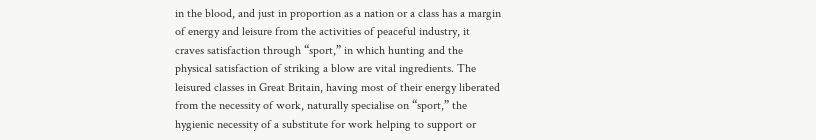in the blood, and just in proportion as a nation or a class has a margin of energy and leisure from the activities of peaceful industry, it craves satisfaction through “sport,” in which hunting and the physical satisfaction of striking a blow are vital ingredients. The leisured classes in Great Britain, having most of their energy liberated from the necessity of work, naturally specialise on “sport,” the hygienic necessity of a substitute for work helping to support or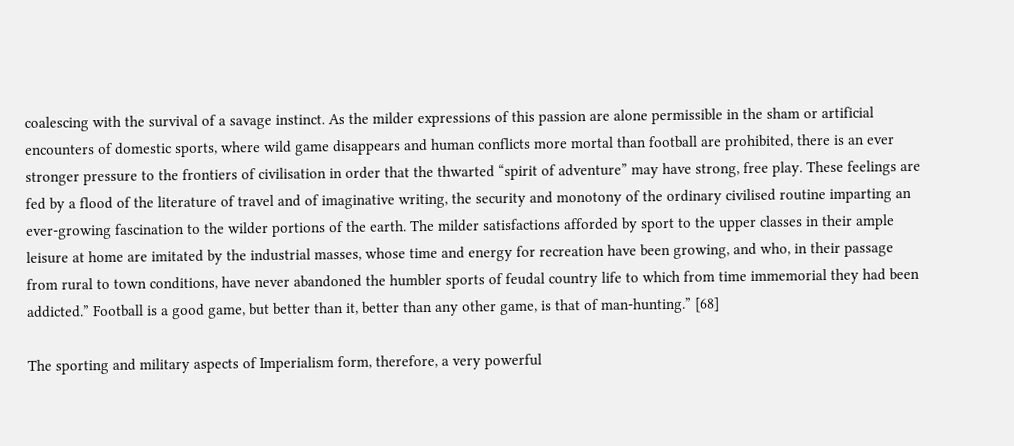coalescing with the survival of a savage instinct. As the milder expressions of this passion are alone permissible in the sham or artificial encounters of domestic sports, where wild game disappears and human conflicts more mortal than football are prohibited, there is an ever stronger pressure to the frontiers of civilisation in order that the thwarted “spirit of adventure” may have strong, free play. These feelings are fed by a flood of the literature of travel and of imaginative writing, the security and monotony of the ordinary civilised routine imparting an ever-growing fascination to the wilder portions of the earth. The milder satisfactions afforded by sport to the upper classes in their ample leisure at home are imitated by the industrial masses, whose time and energy for recreation have been growing, and who, in their passage from rural to town conditions, have never abandoned the humbler sports of feudal country life to which from time immemorial they had been addicted.” Football is a good game, but better than it, better than any other game, is that of man-hunting.” [68]

The sporting and military aspects of Imperialism form, therefore, a very powerful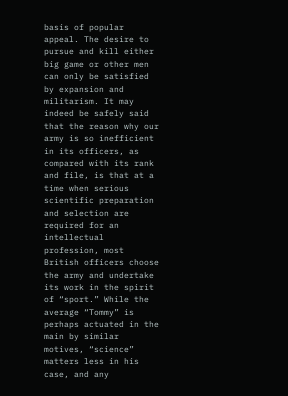basis of popular appeal. The desire to pursue and kill either big game or other men can only be satisfied by expansion and militarism. It may indeed be safely said that the reason why our army is so inefficient in its officers, as compared with its rank and file, is that at a time when serious scientific preparation and selection are required for an intellectual profession, most British officers choose the army and undertake its work in the spirit of “sport.” While the average “Tommy” is perhaps actuated in the main by similar motives, “science” matters less in his case, and any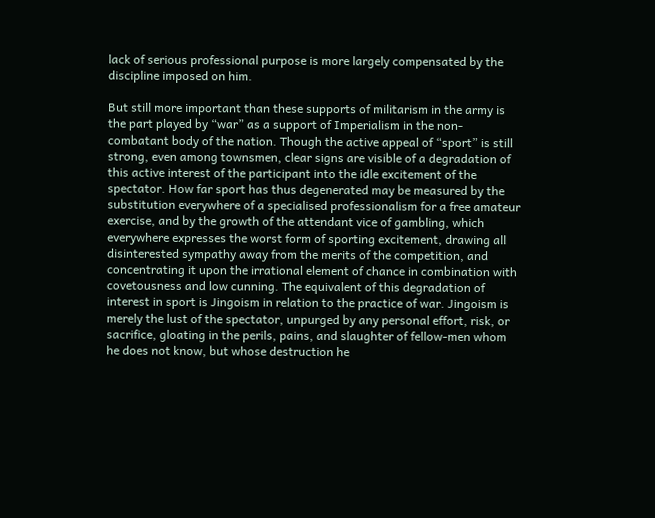lack of serious professional purpose is more largely compensated by the discipline imposed on him.

But still more important than these supports of militarism in the army is the part played by “war” as a support of Imperialism in the non-combatant body of the nation. Though the active appeal of “sport” is still strong, even among townsmen, clear signs are visible of a degradation of this active interest of the participant into the idle excitement of the spectator. How far sport has thus degenerated may be measured by the substitution everywhere of a specialised professionalism for a free amateur exercise, and by the growth of the attendant vice of gambling, which everywhere expresses the worst form of sporting excitement, drawing all disinterested sympathy away from the merits of the competition, and concentrating it upon the irrational element of chance in combination with covetousness and low cunning. The equivalent of this degradation of interest in sport is Jingoism in relation to the practice of war. Jingoism is merely the lust of the spectator, unpurged by any personal effort, risk, or sacrifice, gloating in the perils, pains, and slaughter of fellow-men whom he does not know, but whose destruction he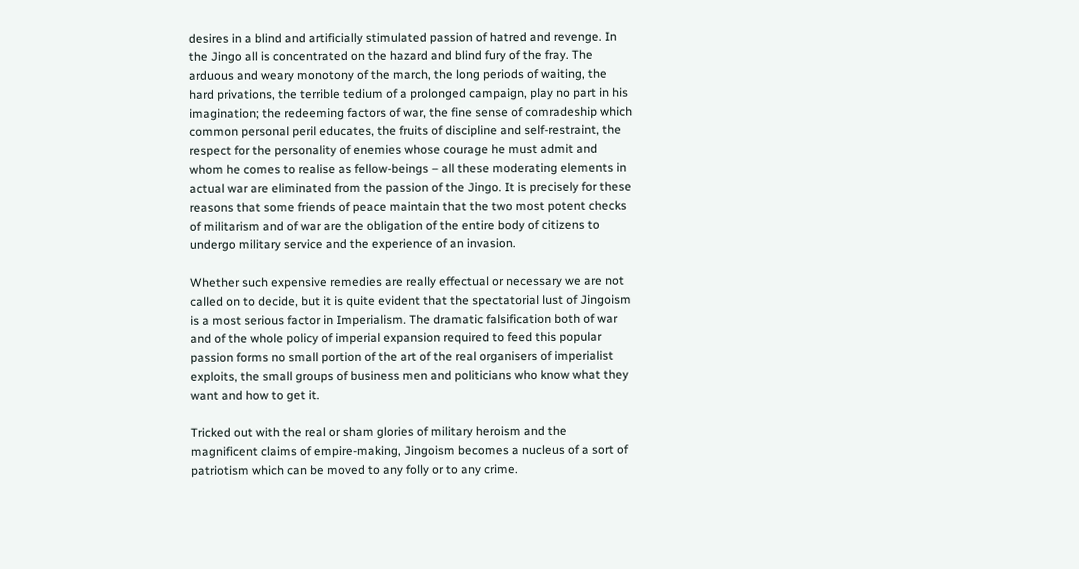desires in a blind and artificially stimulated passion of hatred and revenge. In the Jingo all is concentrated on the hazard and blind fury of the fray. The arduous and weary monotony of the march, the long periods of waiting, the hard privations, the terrible tedium of a prolonged campaign, play no part in his imagination; the redeeming factors of war, the fine sense of comradeship which common personal peril educates, the fruits of discipline and self-restraint, the respect for the personality of enemies whose courage he must admit and whom he comes to realise as fellow-beings – all these moderating elements in actual war are eliminated from the passion of the Jingo. It is precisely for these reasons that some friends of peace maintain that the two most potent checks of militarism and of war are the obligation of the entire body of citizens to undergo military service and the experience of an invasion.

Whether such expensive remedies are really effectual or necessary we are not called on to decide, but it is quite evident that the spectatorial lust of Jingoism is a most serious factor in Imperialism. The dramatic falsification both of war and of the whole policy of imperial expansion required to feed this popular passion forms no small portion of the art of the real organisers of imperialist exploits, the small groups of business men and politicians who know what they want and how to get it.

Tricked out with the real or sham glories of military heroism and the magnificent claims of empire-making, Jingoism becomes a nucleus of a sort of patriotism which can be moved to any folly or to any crime.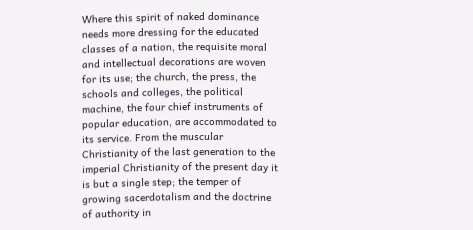Where this spirit of naked dominance needs more dressing for the educated classes of a nation, the requisite moral and intellectual decorations are woven for its use; the church, the press, the schools and colleges, the political machine, the four chief instruments of popular education, are accommodated to its service. From the muscular Christianity of the last generation to the imperial Christianity of the present day it is but a single step; the temper of growing sacerdotalism and the doctrine of authority in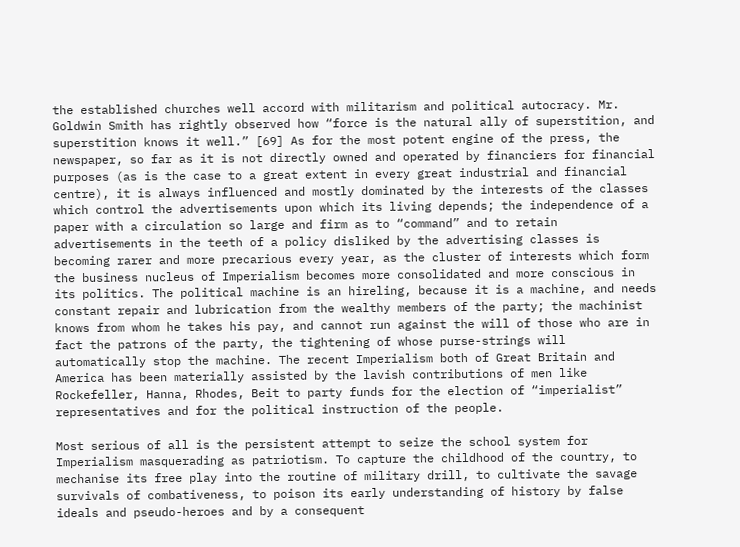the established churches well accord with militarism and political autocracy. Mr. Goldwin Smith has rightly observed how “force is the natural ally of superstition, and superstition knows it well.” [69] As for the most potent engine of the press, the newspaper, so far as it is not directly owned and operated by financiers for financial purposes (as is the case to a great extent in every great industrial and financial centre), it is always influenced and mostly dominated by the interests of the classes which control the advertisements upon which its living depends; the independence of a paper with a circulation so large and firm as to “command” and to retain advertisements in the teeth of a policy disliked by the advertising classes is becoming rarer and more precarious every year, as the cluster of interests which form the business nucleus of Imperialism becomes more consolidated and more conscious in its politics. The political machine is an hireling, because it is a machine, and needs constant repair and lubrication from the wealthy members of the party; the machinist knows from whom he takes his pay, and cannot run against the will of those who are in fact the patrons of the party, the tightening of whose purse-strings will automatically stop the machine. The recent Imperialism both of Great Britain and America has been materially assisted by the lavish contributions of men like Rockefeller, Hanna, Rhodes, Beit to party funds for the election of “imperialist” representatives and for the political instruction of the people.

Most serious of all is the persistent attempt to seize the school system for Imperialism masquerading as patriotism. To capture the childhood of the country, to mechanise its free play into the routine of military drill, to cultivate the savage survivals of combativeness, to poison its early understanding of history by false ideals and pseudo-heroes and by a consequent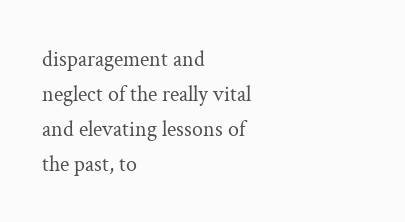disparagement and neglect of the really vital and elevating lessons of the past, to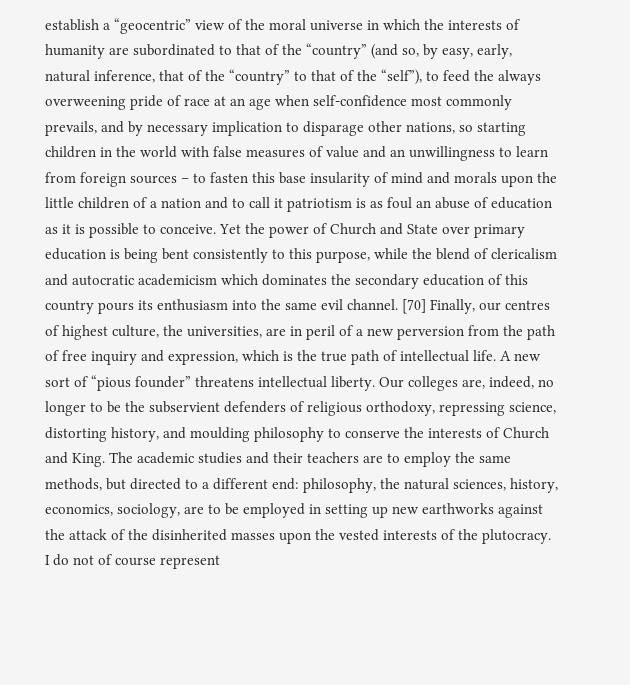establish a “geocentric” view of the moral universe in which the interests of humanity are subordinated to that of the “country” (and so, by easy, early, natural inference, that of the “country” to that of the “self”), to feed the always overweening pride of race at an age when self-confidence most commonly prevails, and by necessary implication to disparage other nations, so starting children in the world with false measures of value and an unwillingness to learn from foreign sources – to fasten this base insularity of mind and morals upon the little children of a nation and to call it patriotism is as foul an abuse of education as it is possible to conceive. Yet the power of Church and State over primary education is being bent consistently to this purpose, while the blend of clericalism and autocratic academicism which dominates the secondary education of this country pours its enthusiasm into the same evil channel. [70] Finally, our centres of highest culture, the universities, are in peril of a new perversion from the path of free inquiry and expression, which is the true path of intellectual life. A new sort of “pious founder” threatens intellectual liberty. Our colleges are, indeed, no longer to be the subservient defenders of religious orthodoxy, repressing science, distorting history, and moulding philosophy to conserve the interests of Church and King. The academic studies and their teachers are to employ the same methods, but directed to a different end: philosophy, the natural sciences, history, economics, sociology, are to be employed in setting up new earthworks against the attack of the disinherited masses upon the vested interests of the plutocracy. I do not of course represent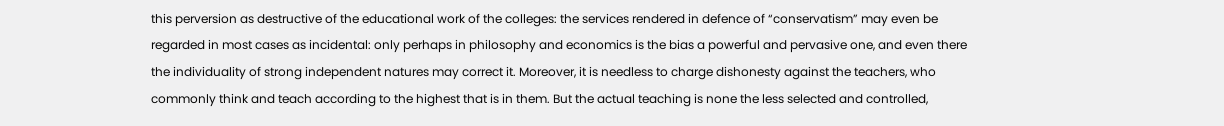this perversion as destructive of the educational work of the colleges: the services rendered in defence of “conservatism” may even be regarded in most cases as incidental: only perhaps in philosophy and economics is the bias a powerful and pervasive one, and even there the individuality of strong independent natures may correct it. Moreover, it is needless to charge dishonesty against the teachers, who commonly think and teach according to the highest that is in them. But the actual teaching is none the less selected and controlled,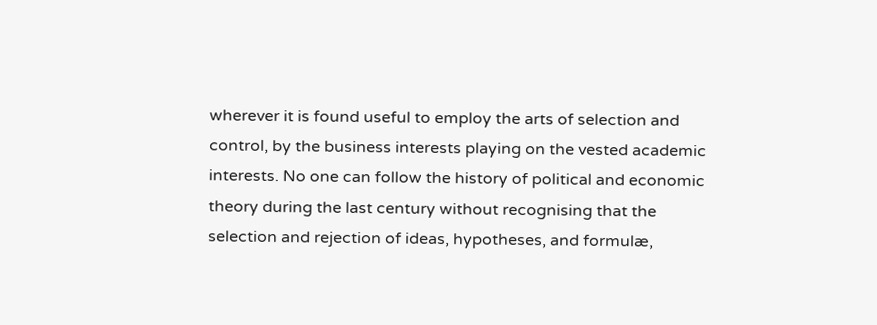wherever it is found useful to employ the arts of selection and control, by the business interests playing on the vested academic interests. No one can follow the history of political and economic theory during the last century without recognising that the selection and rejection of ideas, hypotheses, and formulæ,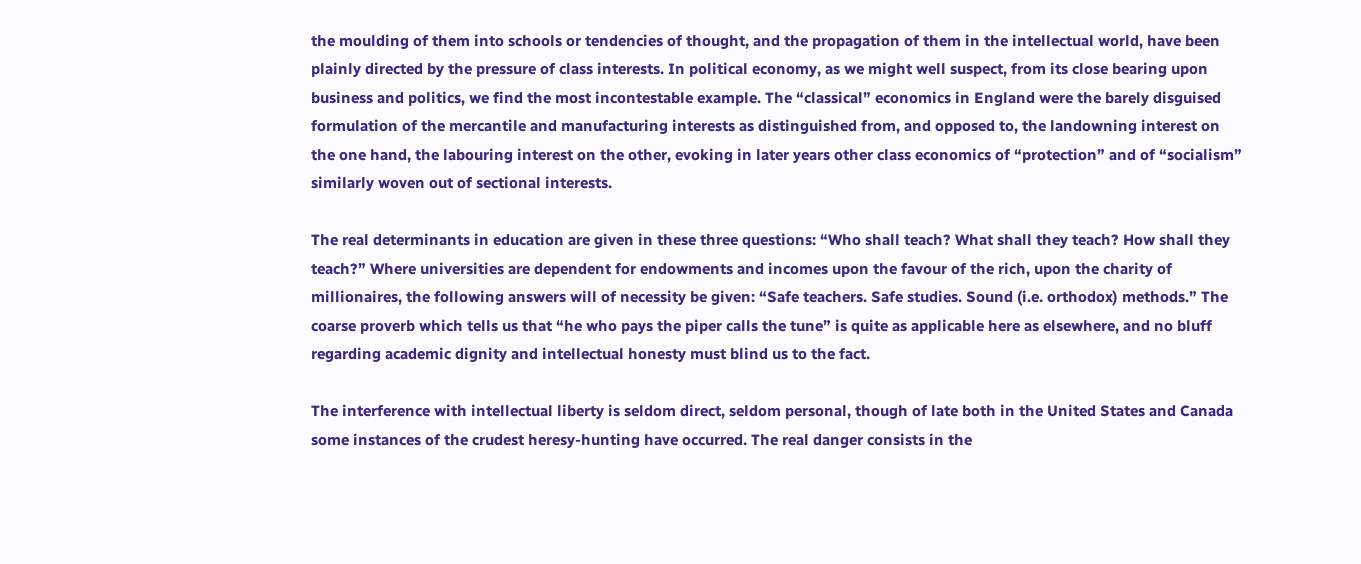the moulding of them into schools or tendencies of thought, and the propagation of them in the intellectual world, have been plainly directed by the pressure of class interests. In political economy, as we might well suspect, from its close bearing upon business and politics, we find the most incontestable example. The “classical” economics in England were the barely disguised formulation of the mercantile and manufacturing interests as distinguished from, and opposed to, the landowning interest on the one hand, the labouring interest on the other, evoking in later years other class economics of “protection” and of “socialism” similarly woven out of sectional interests.

The real determinants in education are given in these three questions: “Who shall teach? What shall they teach? How shall they teach?” Where universities are dependent for endowments and incomes upon the favour of the rich, upon the charity of millionaires, the following answers will of necessity be given: “Safe teachers. Safe studies. Sound (i.e. orthodox) methods.” The coarse proverb which tells us that “he who pays the piper calls the tune” is quite as applicable here as elsewhere, and no bluff regarding academic dignity and intellectual honesty must blind us to the fact.

The interference with intellectual liberty is seldom direct, seldom personal, though of late both in the United States and Canada some instances of the crudest heresy-hunting have occurred. The real danger consists in the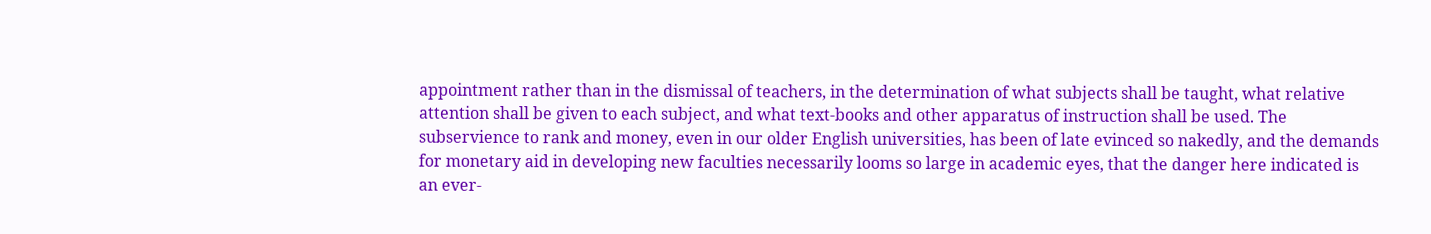appointment rather than in the dismissal of teachers, in the determination of what subjects shall be taught, what relative attention shall be given to each subject, and what text-books and other apparatus of instruction shall be used. The subservience to rank and money, even in our older English universities, has been of late evinced so nakedly, and the demands for monetary aid in developing new faculties necessarily looms so large in academic eyes, that the danger here indicated is an ever-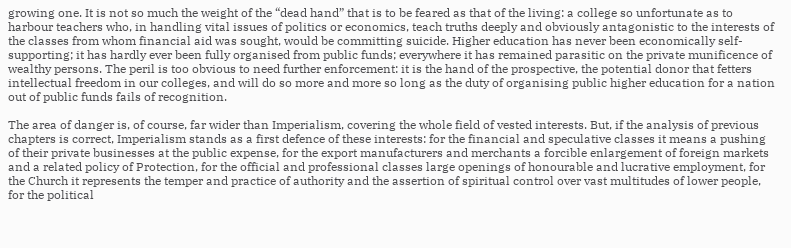growing one. It is not so much the weight of the “dead hand” that is to be feared as that of the living: a college so unfortunate as to harbour teachers who, in handling vital issues of politics or economics, teach truths deeply and obviously antagonistic to the interests of the classes from whom financial aid was sought, would be committing suicide. Higher education has never been economically self-supporting; it has hardly ever been fully organised from public funds; everywhere it has remained parasitic on the private munificence of wealthy persons. The peril is too obvious to need further enforcement: it is the hand of the prospective, the potential donor that fetters intellectual freedom in our colleges, and will do so more and more so long as the duty of organising public higher education for a nation out of public funds fails of recognition.

The area of danger is, of course, far wider than Imperialism, covering the whole field of vested interests. But, if the analysis of previous chapters is correct, Imperialism stands as a first defence of these interests: for the financial and speculative classes it means a pushing of their private businesses at the public expense, for the export manufacturers and merchants a forcible enlargement of foreign markets and a related policy of Protection, for the official and professional classes large openings of honourable and lucrative employment, for the Church it represents the temper and practice of authority and the assertion of spiritual control over vast multitudes of lower people, for the political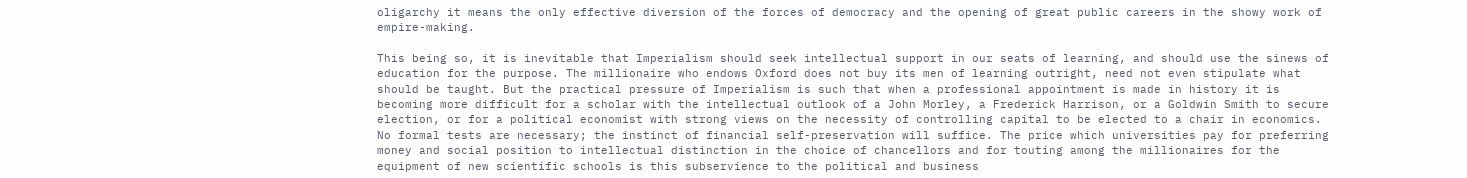oligarchy it means the only effective diversion of the forces of democracy and the opening of great public careers in the showy work of empire-making.

This being so, it is inevitable that Imperialism should seek intellectual support in our seats of learning, and should use the sinews of education for the purpose. The millionaire who endows Oxford does not buy its men of learning outright, need not even stipulate what should be taught. But the practical pressure of Imperialism is such that when a professional appointment is made in history it is becoming more difficult for a scholar with the intellectual outlook of a John Morley, a Frederick Harrison, or a Goldwin Smith to secure election, or for a political economist with strong views on the necessity of controlling capital to be elected to a chair in economics. No formal tests are necessary; the instinct of financial self-preservation will suffice. The price which universities pay for preferring money and social position to intellectual distinction in the choice of chancellors and for touting among the millionaires for the equipment of new scientific schools is this subservience to the political and business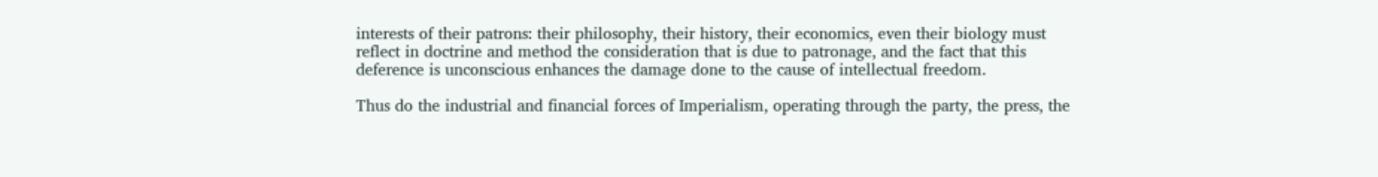interests of their patrons: their philosophy, their history, their economics, even their biology must reflect in doctrine and method the consideration that is due to patronage, and the fact that this deference is unconscious enhances the damage done to the cause of intellectual freedom.

Thus do the industrial and financial forces of Imperialism, operating through the party, the press, the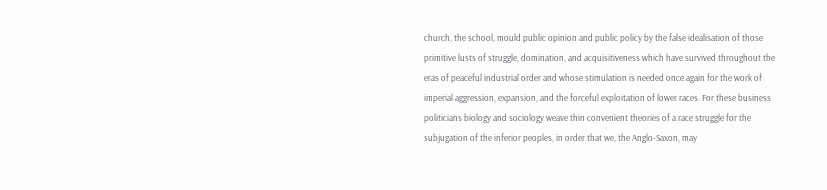church, the school, mould public opinion and public policy by the false idealisation of those primitive lusts of struggle, domination, and acquisitiveness which have survived throughout the eras of peaceful industrial order and whose stimulation is needed once again for the work of imperial aggression, expansion, and the forceful exploitation of lower races. For these business politicians biology and sociology weave thin convenient theories of a race struggle for the subjugation of the inferior peoples, in order that we, the Anglo-Saxon, may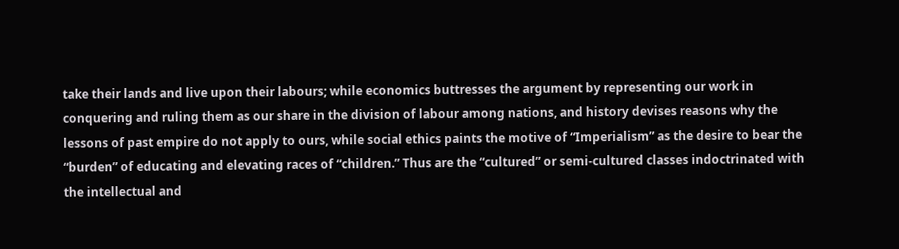take their lands and live upon their labours; while economics buttresses the argument by representing our work in conquering and ruling them as our share in the division of labour among nations, and history devises reasons why the lessons of past empire do not apply to ours, while social ethics paints the motive of “Imperialism” as the desire to bear the “burden” of educating and elevating races of “children.” Thus are the “cultured” or semi-cultured classes indoctrinated with the intellectual and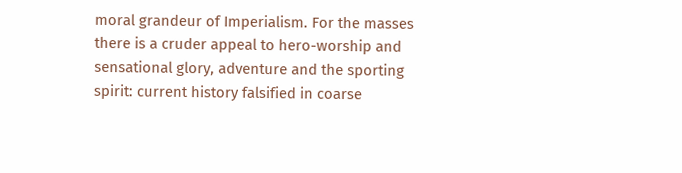moral grandeur of Imperialism. For the masses there is a cruder appeal to hero-worship and sensational glory, adventure and the sporting spirit: current history falsified in coarse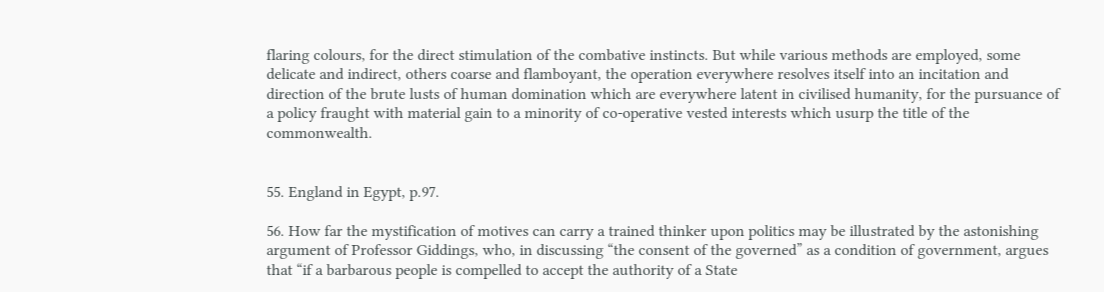flaring colours, for the direct stimulation of the combative instincts. But while various methods are employed, some delicate and indirect, others coarse and flamboyant, the operation everywhere resolves itself into an incitation and direction of the brute lusts of human domination which are everywhere latent in civilised humanity, for the pursuance of a policy fraught with material gain to a minority of co-operative vested interests which usurp the title of the commonwealth.


55. England in Egypt, p.97.

56. How far the mystification of motives can carry a trained thinker upon politics may be illustrated by the astonishing argument of Professor Giddings, who, in discussing “the consent of the governed” as a condition of government, argues that “if a barbarous people is compelled to accept the authority of a State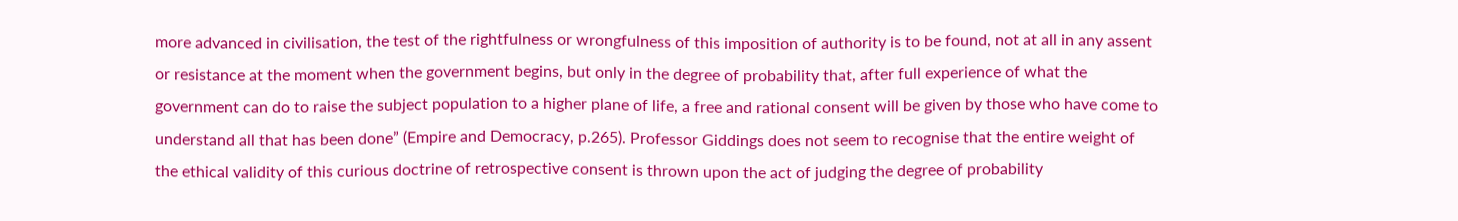more advanced in civilisation, the test of the rightfulness or wrongfulness of this imposition of authority is to be found, not at all in any assent or resistance at the moment when the government begins, but only in the degree of probability that, after full experience of what the government can do to raise the subject population to a higher plane of life, a free and rational consent will be given by those who have come to understand all that has been done” (Empire and Democracy, p.265). Professor Giddings does not seem to recognise that the entire weight of the ethical validity of this curious doctrine of retrospective consent is thrown upon the act of judging the degree of probability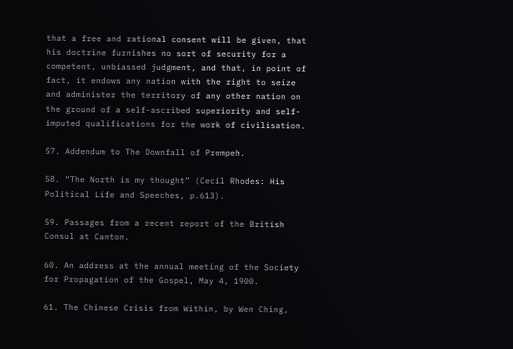that a free and rational consent will be given, that his doctrine furnishes no sort of security for a competent, unbiassed judgment, and that, in point of fact, it endows any nation with the right to seize and administer the territory of any other nation on the ground of a self-ascribed superiority and self-imputed qualifications for the work of civilisation.

57. Addendum to The Downfall of Prempeh.

58. “The North is my thought” (Cecil Rhodes: His Political Life and Speeches, p.613).

59. Passages from a recent report of the British Consul at Canton.

60. An address at the annual meeting of the Society for Propagation of the Gospel, May 4, 1900.

61. The Chinese Crisis from Within, by Wen Ching,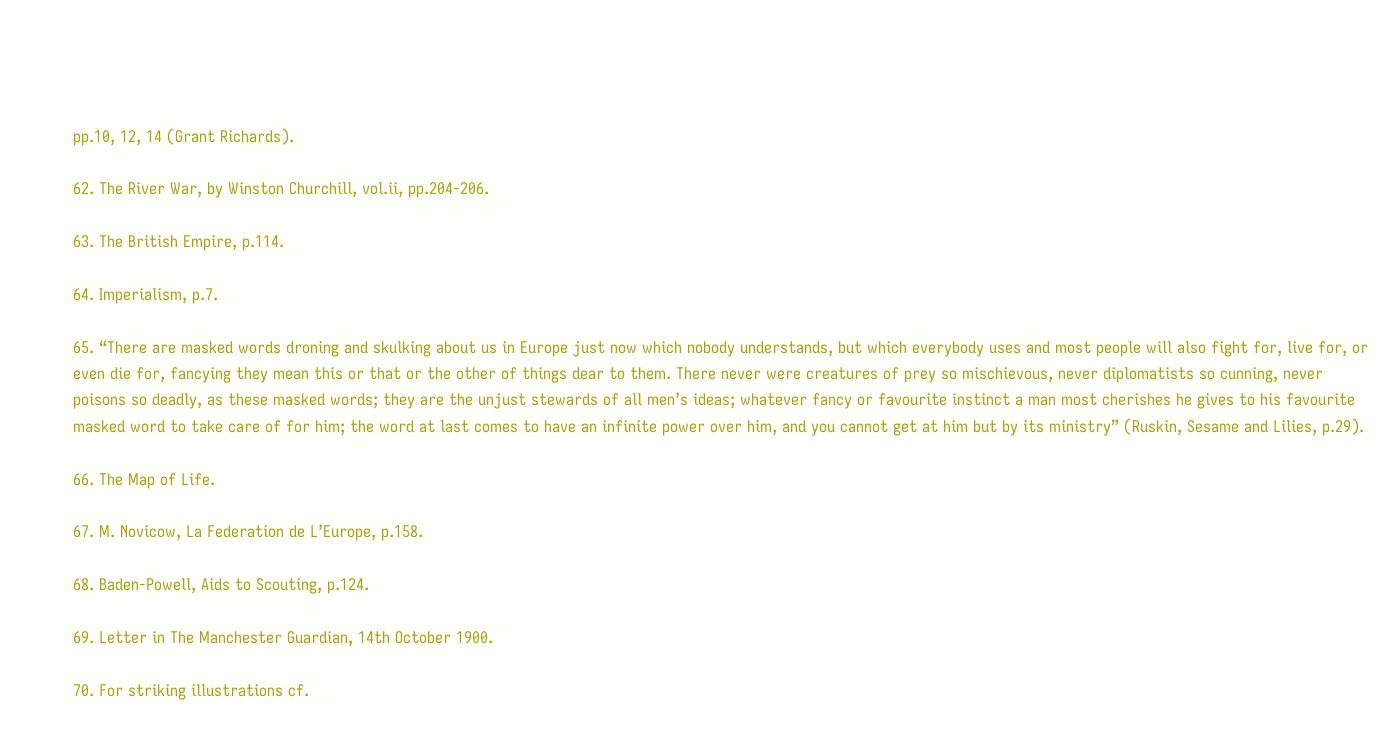pp.10, 12, 14 (Grant Richards).

62. The River War, by Winston Churchill, vol.ii, pp.204-206.

63. The British Empire, p.114.

64. Imperialism, p.7.

65. “There are masked words droning and skulking about us in Europe just now which nobody understands, but which everybody uses and most people will also fight for, live for, or even die for, fancying they mean this or that or the other of things dear to them. There never were creatures of prey so mischievous, never diplomatists so cunning, never poisons so deadly, as these masked words; they are the unjust stewards of all men’s ideas; whatever fancy or favourite instinct a man most cherishes he gives to his favourite masked word to take care of for him; the word at last comes to have an infinite power over him, and you cannot get at him but by its ministry” (Ruskin, Sesame and Lilies, p.29).

66. The Map of Life.

67. M. Novicow, La Federation de L’Europe, p.158.

68. Baden-Powell, Aids to Scouting, p.124.

69. Letter in The Manchester Guardian, 14th October 1900.

70. For striking illustrations cf.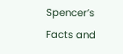Spencer’s Facts and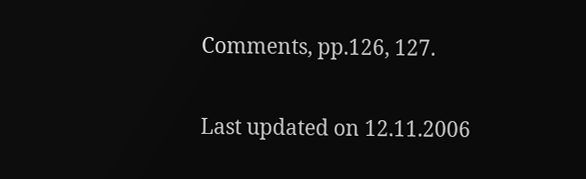Comments, pp.126, 127.

Last updated on 12.11.2006